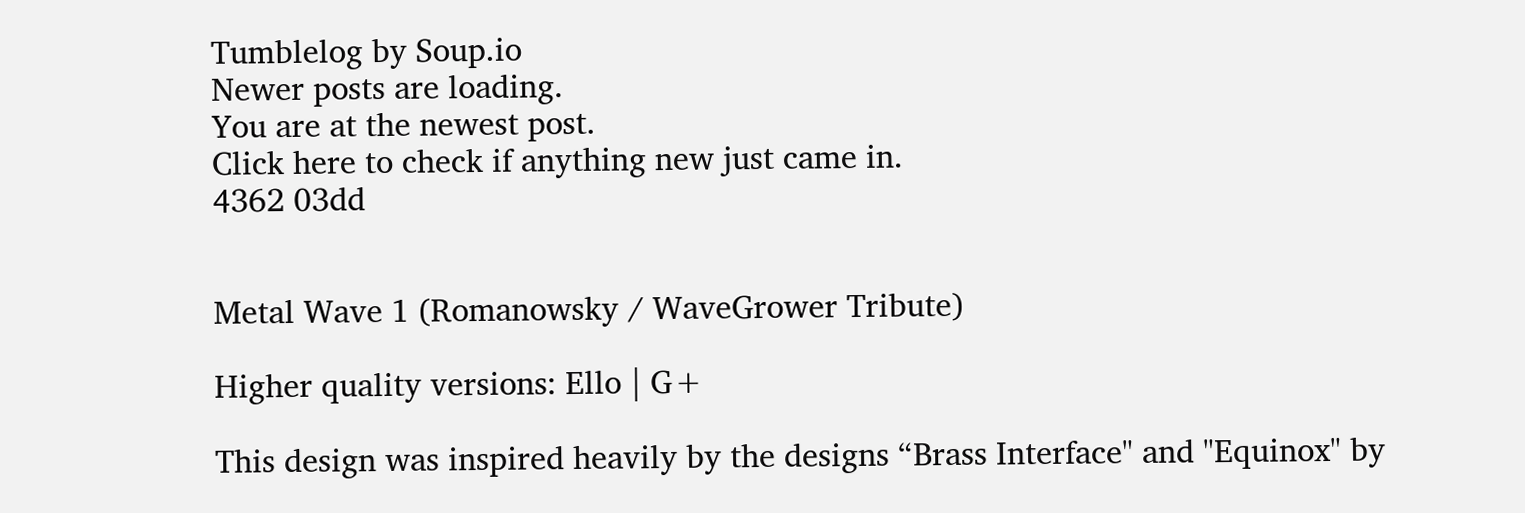Tumblelog by Soup.io
Newer posts are loading.
You are at the newest post.
Click here to check if anything new just came in.
4362 03dd


Metal Wave 1 (Romanowsky / WaveGrower Tribute)

Higher quality versions: Ello | G+

This design was inspired heavily by the designs “Brass Interface" and "Equinox" by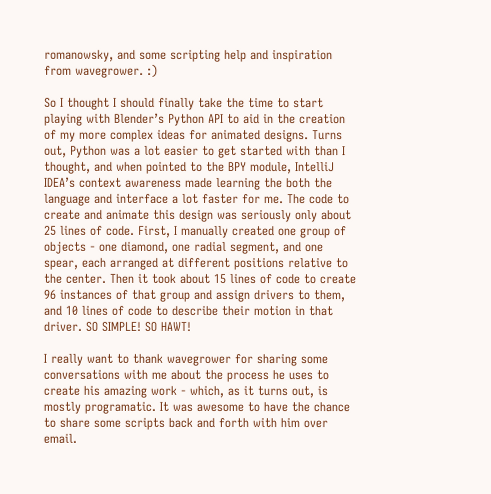romanowsky, and some scripting help and inspiration from wavegrower. :)

So I thought I should finally take the time to start playing with Blender’s Python API to aid in the creation of my more complex ideas for animated designs. Turns out, Python was a lot easier to get started with than I thought, and when pointed to the BPY module, IntelliJ IDEA’s context awareness made learning the both the language and interface a lot faster for me. The code to create and animate this design was seriously only about 25 lines of code. First, I manually created one group of objects - one diamond, one radial segment, and one spear, each arranged at different positions relative to the center. Then it took about 15 lines of code to create 96 instances of that group and assign drivers to them, and 10 lines of code to describe their motion in that driver. SO SIMPLE! SO HAWT!

I really want to thank wavegrower for sharing some conversations with me about the process he uses to create his amazing work - which, as it turns out, is mostly programatic. It was awesome to have the chance to share some scripts back and forth with him over email.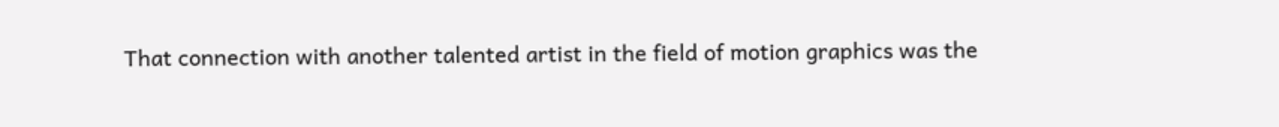That connection with another talented artist in the field of motion graphics was the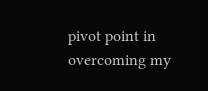pivot point in overcoming my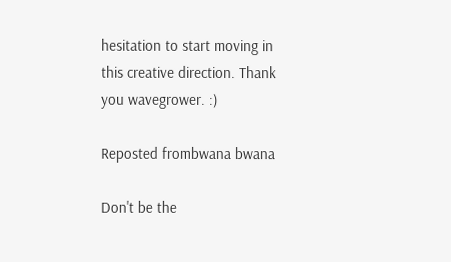hesitation to start moving in this creative direction. Thank you wavegrower. :)

Reposted frombwana bwana

Don't be the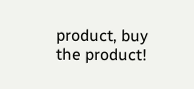product, buy the product!